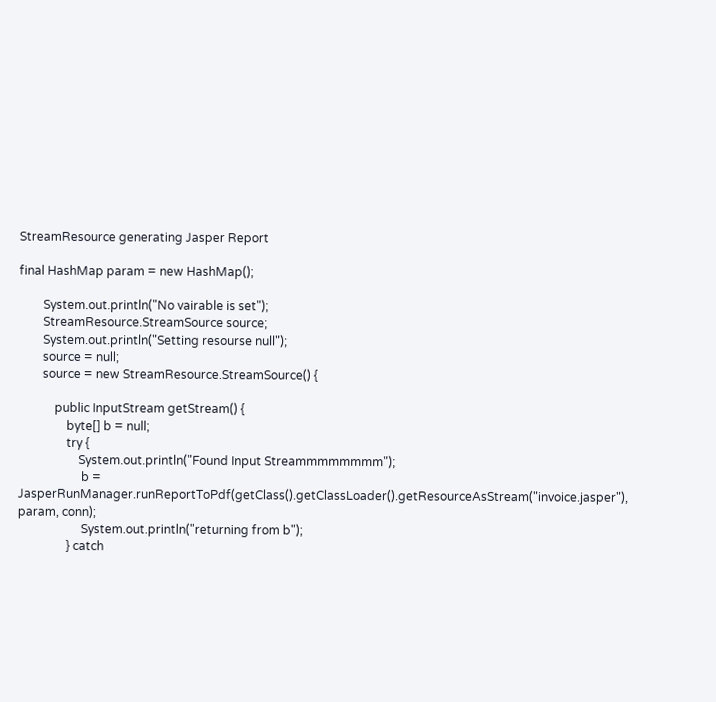StreamResource generating Jasper Report

final HashMap param = new HashMap();

        System.out.println("No vairable is set");
        StreamResource.StreamSource source;
        System.out.println("Setting resourse null");
        source = null;
        source = new StreamResource.StreamSource() {

            public InputStream getStream() {
                byte[] b = null;
                try {
                    System.out.println("Found Input Streammmmmmmm");
                     b = JasperRunManager.runReportToPdf(getClass().getClassLoader().getResourceAsStream("invoice.jasper"), param, conn);
                     System.out.println("returning from b");
                } catch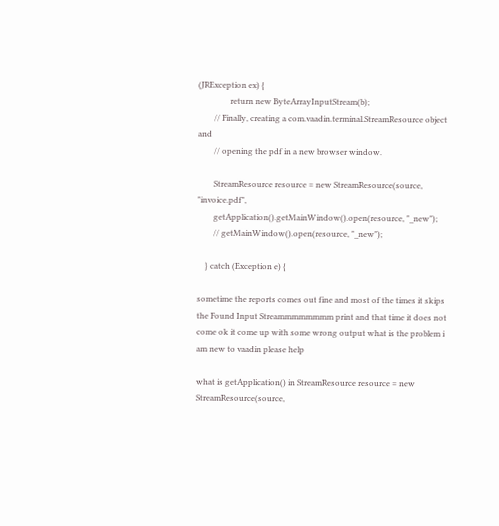(JRException ex) {
                return new ByteArrayInputStream(b);
        // Finally, creating a com.vaadin.terminal.StreamResource object and
        // opening the pdf in a new browser window.

        StreamResource resource = new StreamResource(source, "invoice.pdf",
        getApplication().getMainWindow().open(resource, "_new");
        // getMainWindow().open(resource, "_new");

    } catch (Exception e) {

sometime the reports comes out fine and most of the times it skips the Found Input Streammmmmmmm print and that time it does not come ok it come up with some wrong output what is the problem i am new to vaadin please help

what is getApplication() in StreamResource resource = new StreamResource(source,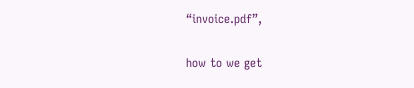“invoice.pdf”,

how to we get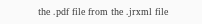the .pdf file from the .jrxml file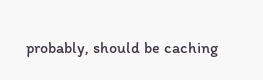probably, should be caching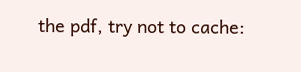the pdf, try not to cache: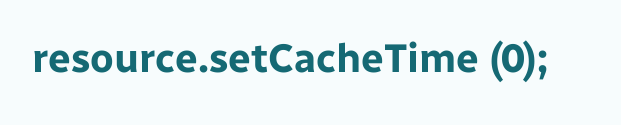resource.setCacheTime (0);